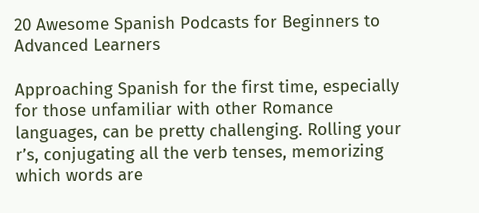20 Awesome Spanish Podcasts for Beginners to Advanced Learners

Approaching Spanish for the first time, especially for those unfamiliar with other Romance languages, can be pretty challenging. Rolling your r’s, conjugating all the verb tenses, memorizing which words are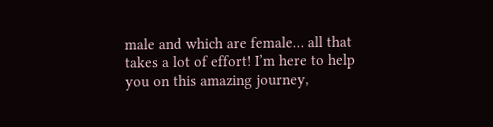male and which are female… all that takes a lot of effort! I’m here to help you on this amazing journey,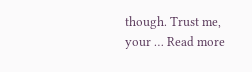though. Trust me, your … Read more